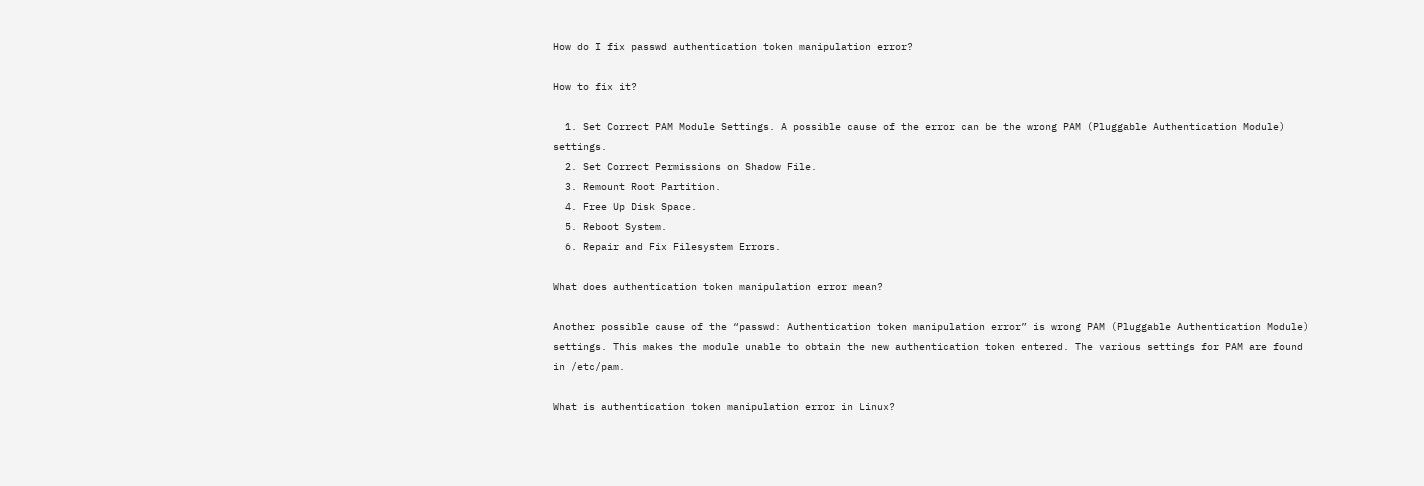How do I fix passwd authentication token manipulation error?

How to fix it?

  1. Set Correct PAM Module Settings. A possible cause of the error can be the wrong PAM (Pluggable Authentication Module) settings.
  2. Set Correct Permissions on Shadow File.
  3. Remount Root Partition.
  4. Free Up Disk Space.
  5. Reboot System.
  6. Repair and Fix Filesystem Errors.

What does authentication token manipulation error mean?

Another possible cause of the “passwd: Authentication token manipulation error” is wrong PAM (Pluggable Authentication Module) settings. This makes the module unable to obtain the new authentication token entered. The various settings for PAM are found in /etc/pam.

What is authentication token manipulation error in Linux?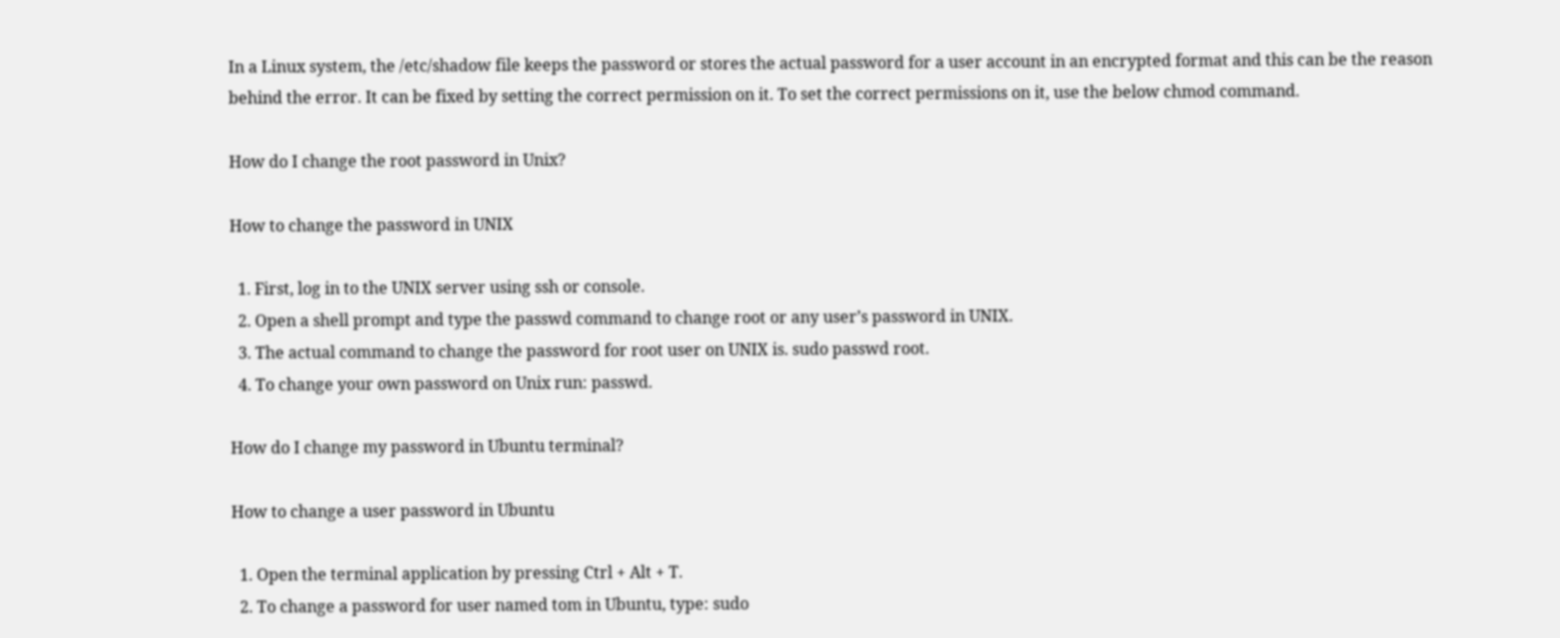In a Linux system, the /etc/shadow file keeps the password or stores the actual password for a user account in an encrypted format and this can be the reason behind the error. It can be fixed by setting the correct permission on it. To set the correct permissions on it, use the below chmod command.

How do I change the root password in Unix?

How to change the password in UNIX

  1. First, log in to the UNIX server using ssh or console.
  2. Open a shell prompt and type the passwd command to change root or any user’s password in UNIX.
  3. The actual command to change the password for root user on UNIX is. sudo passwd root.
  4. To change your own password on Unix run: passwd.

How do I change my password in Ubuntu terminal?

How to change a user password in Ubuntu

  1. Open the terminal application by pressing Ctrl + Alt + T.
  2. To change a password for user named tom in Ubuntu, type: sudo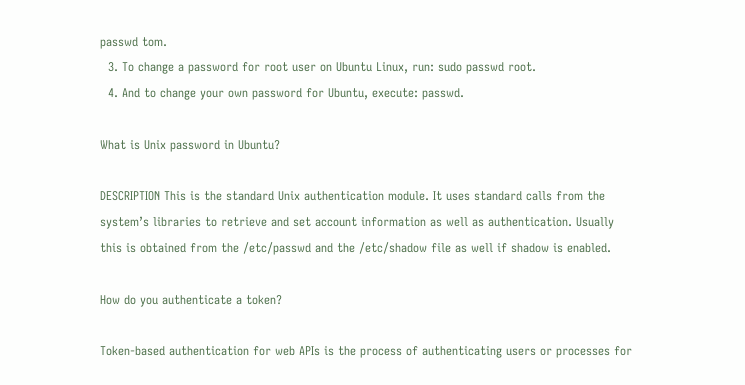passwd tom.
  3. To change a password for root user on Ubuntu Linux, run: sudo passwd root.
  4. And to change your own password for Ubuntu, execute: passwd.

What is Unix password in Ubuntu?

DESCRIPTION This is the standard Unix authentication module. It uses standard calls from the system’s libraries to retrieve and set account information as well as authentication. Usually this is obtained from the /etc/passwd and the /etc/shadow file as well if shadow is enabled.

How do you authenticate a token?

Token-based authentication for web APIs is the process of authenticating users or processes for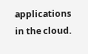applications in the cloud.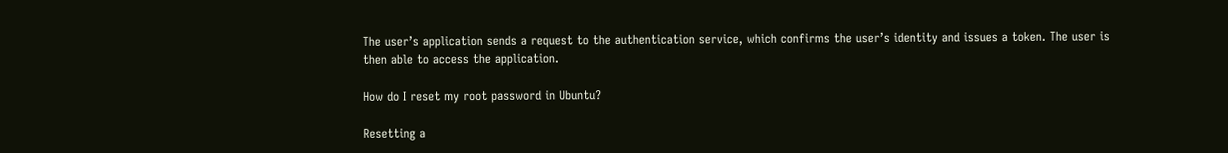The user’s application sends a request to the authentication service, which confirms the user’s identity and issues a token. The user is then able to access the application.

How do I reset my root password in Ubuntu?

Resetting a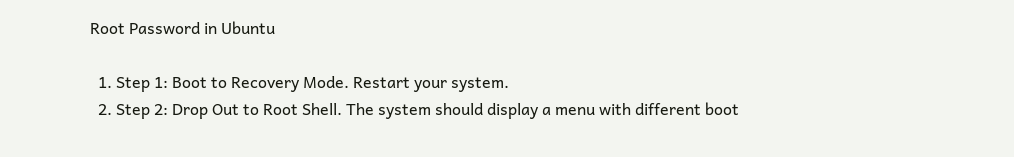Root Password in Ubuntu

  1. Step 1: Boot to Recovery Mode. Restart your system.
  2. Step 2: Drop Out to Root Shell. The system should display a menu with different boot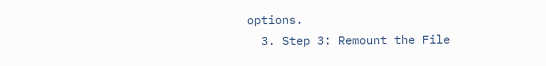options.
  3. Step 3: Remount the File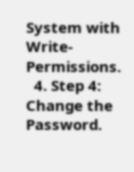System with Write-Permissions.
  4. Step 4: Change the Password.